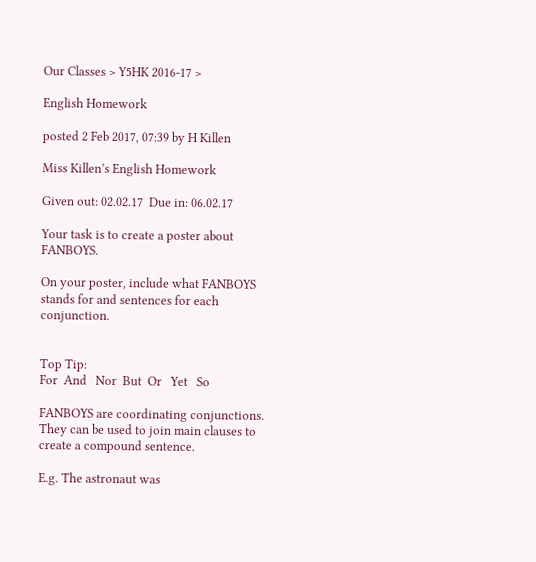Our Classes > Y5HK 2016-17 >

English Homework

posted 2 Feb 2017, 07:39 by H Killen

Miss Killen’s English Homework

Given out: 02.02.17  Due in: 06.02.17

Your task is to create a poster about FANBOYS.

On your poster, include what FANBOYS stands for and sentences for each conjunction.


Top Tip:
For  And   Nor  But  Or   Yet   So

FANBOYS are coordinating conjunctions. They can be used to join main clauses to create a compound sentence.

E.g. The astronaut was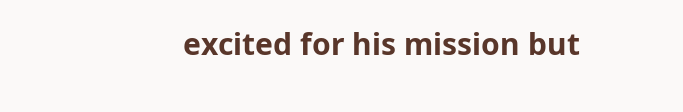excited for his mission but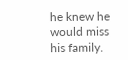he knew he would miss his family.